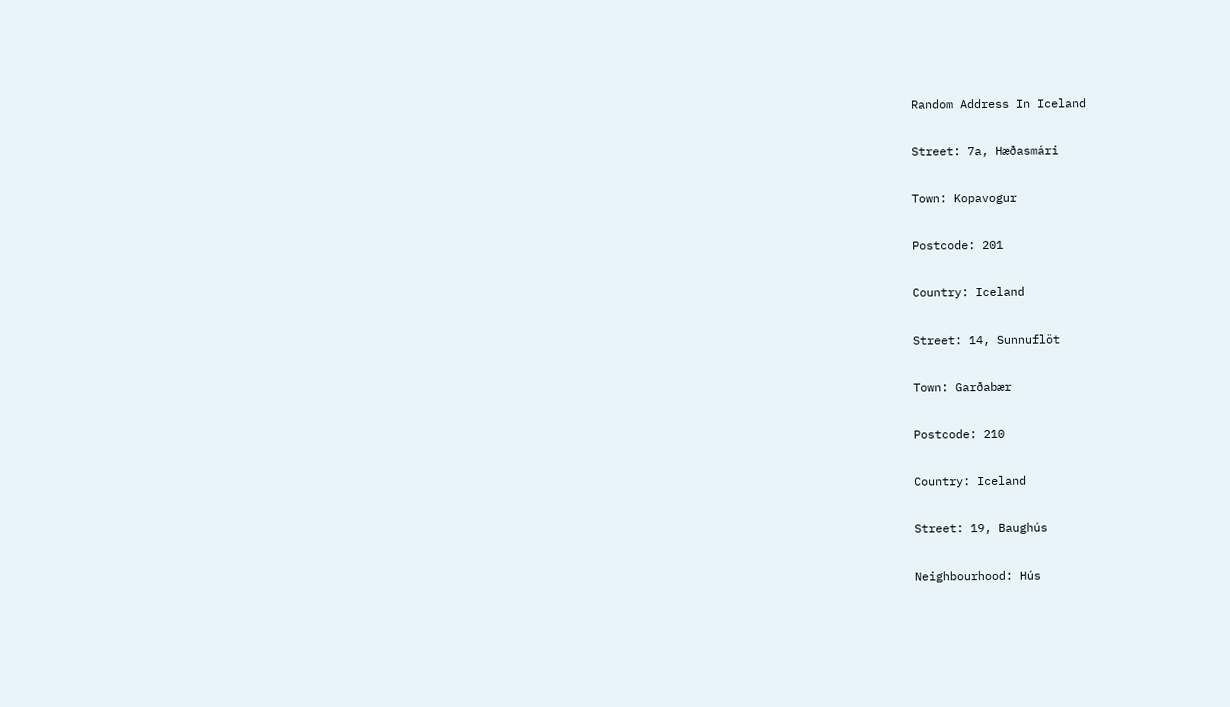Random Address In Iceland

Street: 7a, Hæðasmári

Town: Kopavogur

Postcode: 201

Country: Iceland

Street: 14, Sunnuflöt

Town: Garðabær

Postcode: 210

Country: Iceland

Street: 19, Baughús

Neighbourhood: Hús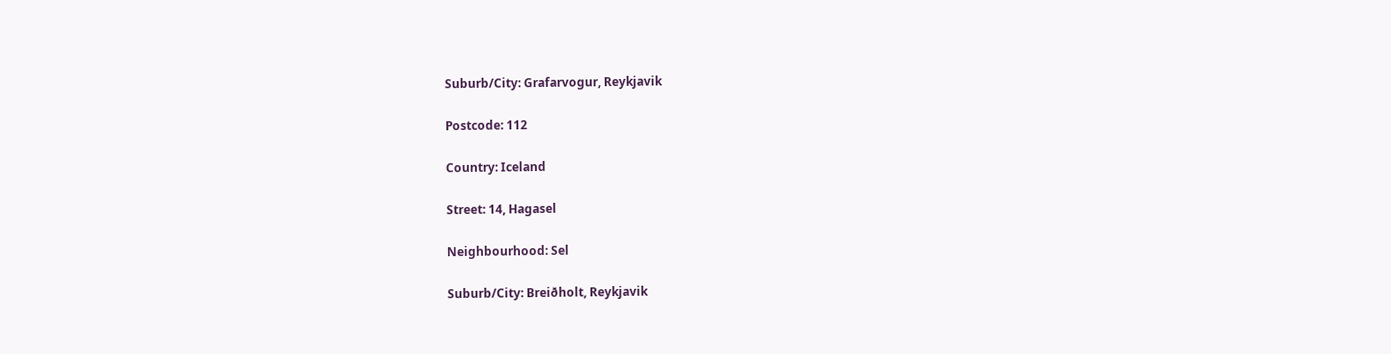Suburb/City: Grafarvogur, Reykjavik

Postcode: 112

Country: Iceland

Street: 14, Hagasel

Neighbourhood: Sel

Suburb/City: Breiðholt, Reykjavik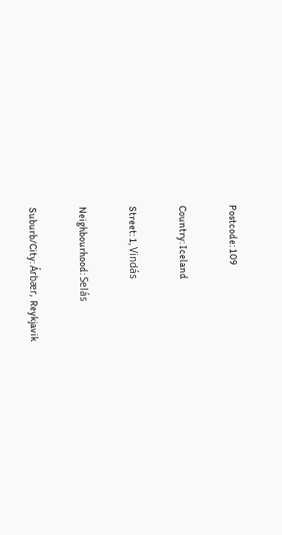Postcode: 109

Country: Iceland

Street: 1, Vindás

Neighbourhood: Selás

Suburb/City: Árbær, Reykjavik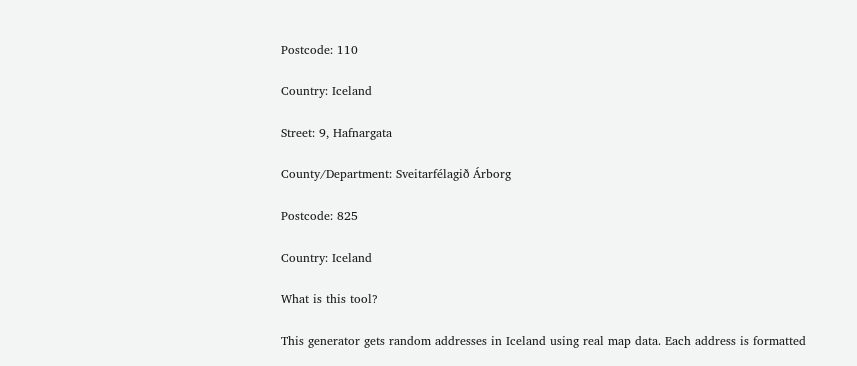Postcode: 110

Country: Iceland

Street: 9, Hafnargata

County/Department: Sveitarfélagið Árborg

Postcode: 825

Country: Iceland

What is this tool?

This generator gets random addresses in Iceland using real map data. Each address is formatted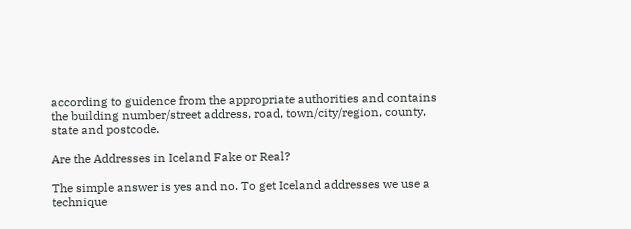according to guidence from the appropriate authorities and contains the building number/street address, road, town/city/region, county, state and postcode.

Are the Addresses in Iceland Fake or Real?

The simple answer is yes and no. To get Iceland addresses we use a technique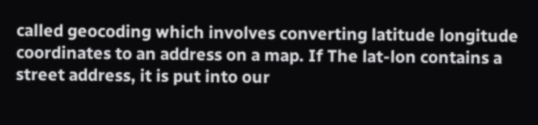called geocoding which involves converting latitude longitude coordinates to an address on a map. If The lat-lon contains a street address, it is put into our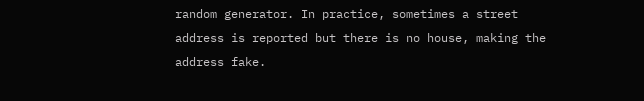random generator. In practice, sometimes a street address is reported but there is no house, making the address fake.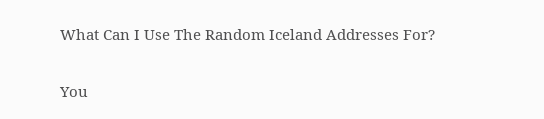What Can I Use The Random Iceland Addresses For?

You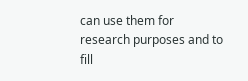can use them for research purposes and to fill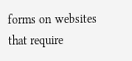forms on websites that require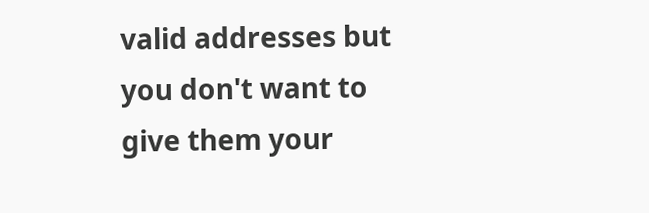valid addresses but you don't want to give them your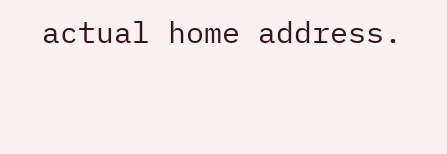actual home address.